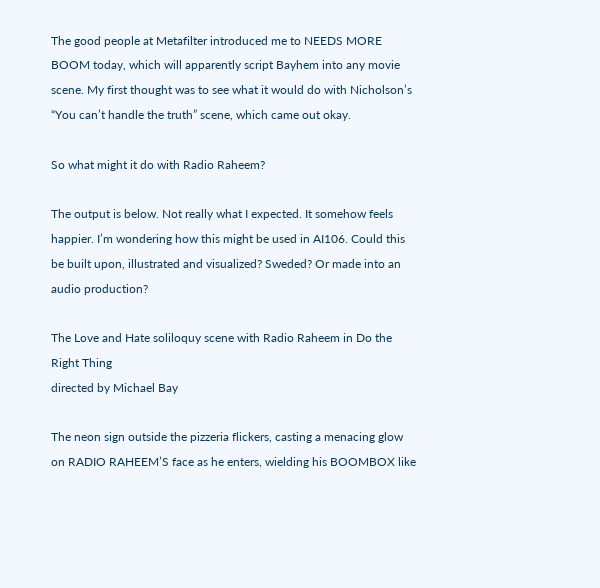The good people at Metafilter introduced me to NEEDS MORE BOOM today, which will apparently script Bayhem into any movie scene. My first thought was to see what it would do with Nicholson’s “You can’t handle the truth” scene, which came out okay.

So what might it do with Radio Raheem?

The output is below. Not really what I expected. It somehow feels happier. I’m wondering how this might be used in AI106. Could this be built upon, illustrated and visualized? Sweded? Or made into an audio production?

The Love and Hate soliloquy scene with Radio Raheem in Do the Right Thing
directed by Michael Bay

The neon sign outside the pizzeria flickers, casting a menacing glow on RADIO RAHEEM’S face as he enters, wielding his BOOMBOX like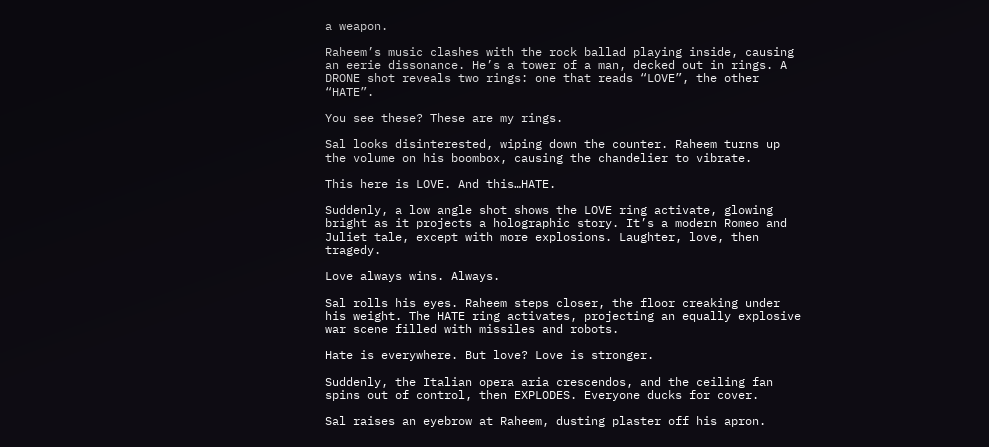a weapon.

Raheem’s music clashes with the rock ballad playing inside, causing an eerie dissonance. He’s a tower of a man, decked out in rings. A DRONE shot reveals two rings: one that reads “LOVE”, the other “HATE”.

You see these? These are my rings.

Sal looks disinterested, wiping down the counter. Raheem turns up the volume on his boombox, causing the chandelier to vibrate.

This here is LOVE. And this…HATE.

Suddenly, a low angle shot shows the LOVE ring activate, glowing bright as it projects a holographic story. It’s a modern Romeo and Juliet tale, except with more explosions. Laughter, love, then tragedy.

Love always wins. Always.

Sal rolls his eyes. Raheem steps closer, the floor creaking under his weight. The HATE ring activates, projecting an equally explosive war scene filled with missiles and robots.

Hate is everywhere. But love? Love is stronger.

Suddenly, the Italian opera aria crescendos, and the ceiling fan spins out of control, then EXPLODES. Everyone ducks for cover.

Sal raises an eyebrow at Raheem, dusting plaster off his apron.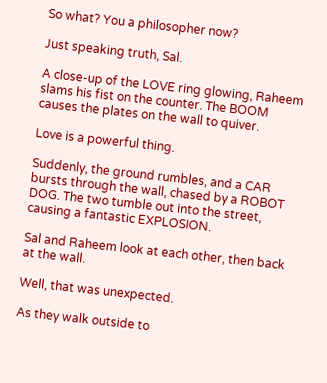So what? You a philosopher now?

Just speaking truth, Sal.

A close-up of the LOVE ring glowing, Raheem slams his fist on the counter. The BOOM causes the plates on the wall to quiver.

Love is a powerful thing.

Suddenly, the ground rumbles, and a CAR bursts through the wall, chased by a ROBOT DOG. The two tumble out into the street, causing a fantastic EXPLOSION.

Sal and Raheem look at each other, then back at the wall.

Well, that was unexpected.

As they walk outside to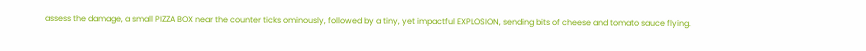assess the damage, a small PIZZA BOX near the counter ticks ominously, followed by a tiny, yet impactful EXPLOSION, sending bits of cheese and tomato sauce flying.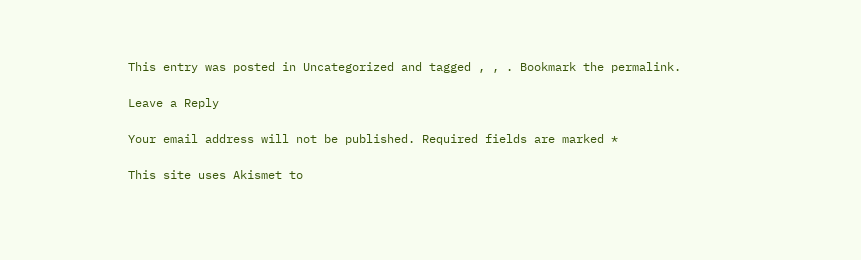This entry was posted in Uncategorized and tagged , , . Bookmark the permalink.

Leave a Reply

Your email address will not be published. Required fields are marked *

This site uses Akismet to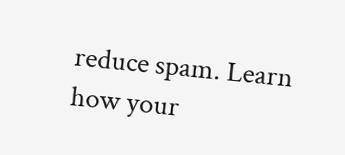reduce spam. Learn how your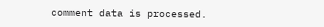comment data is processed.